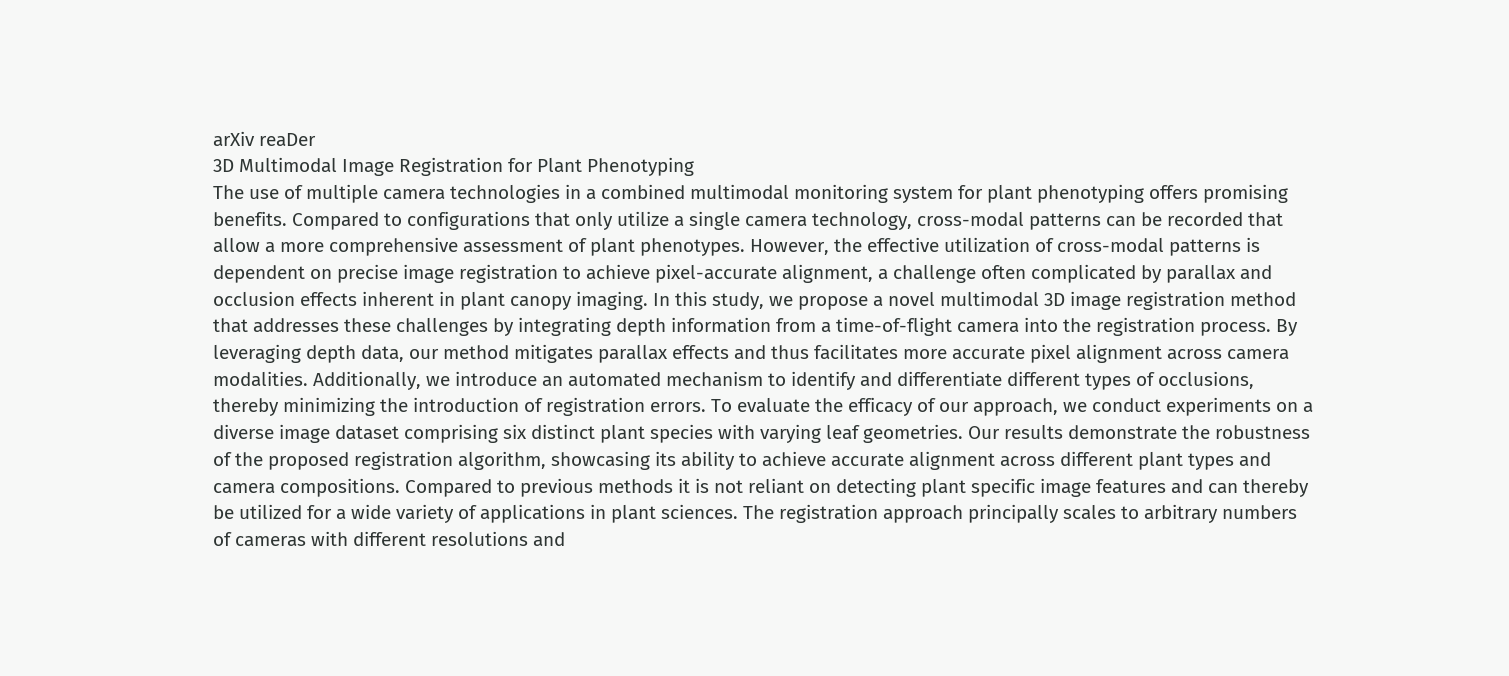arXiv reaDer
3D Multimodal Image Registration for Plant Phenotyping
The use of multiple camera technologies in a combined multimodal monitoring system for plant phenotyping offers promising benefits. Compared to configurations that only utilize a single camera technology, cross-modal patterns can be recorded that allow a more comprehensive assessment of plant phenotypes. However, the effective utilization of cross-modal patterns is dependent on precise image registration to achieve pixel-accurate alignment, a challenge often complicated by parallax and occlusion effects inherent in plant canopy imaging. In this study, we propose a novel multimodal 3D image registration method that addresses these challenges by integrating depth information from a time-of-flight camera into the registration process. By leveraging depth data, our method mitigates parallax effects and thus facilitates more accurate pixel alignment across camera modalities. Additionally, we introduce an automated mechanism to identify and differentiate different types of occlusions, thereby minimizing the introduction of registration errors. To evaluate the efficacy of our approach, we conduct experiments on a diverse image dataset comprising six distinct plant species with varying leaf geometries. Our results demonstrate the robustness of the proposed registration algorithm, showcasing its ability to achieve accurate alignment across different plant types and camera compositions. Compared to previous methods it is not reliant on detecting plant specific image features and can thereby be utilized for a wide variety of applications in plant sciences. The registration approach principally scales to arbitrary numbers of cameras with different resolutions and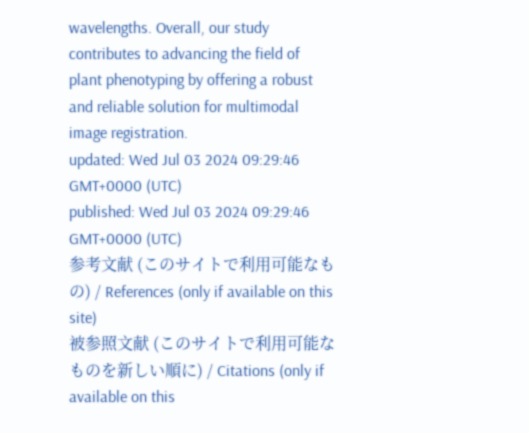wavelengths. Overall, our study contributes to advancing the field of plant phenotyping by offering a robust and reliable solution for multimodal image registration.
updated: Wed Jul 03 2024 09:29:46 GMT+0000 (UTC)
published: Wed Jul 03 2024 09:29:46 GMT+0000 (UTC)
参考文献 (このサイトで利用可能なもの) / References (only if available on this site)
被参照文献 (このサイトで利用可能なものを新しい順に) / Citations (only if available on this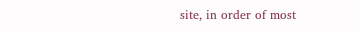site, in order of most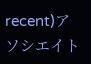recent)アソシエイト